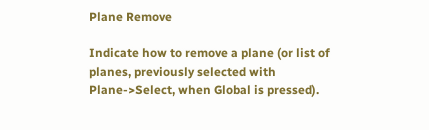Plane Remove

Indicate how to remove a plane (or list of planes, previously selected with Plane->Select, when Global is pressed).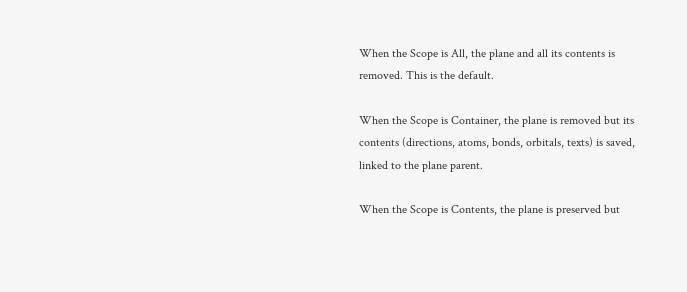When the Scope is All, the plane and all its contents is removed. This is the default.

When the Scope is Container, the plane is removed but its contents (directions, atoms, bonds, orbitals, texts) is saved, linked to the plane parent.

When the Scope is Contents, the plane is preserved but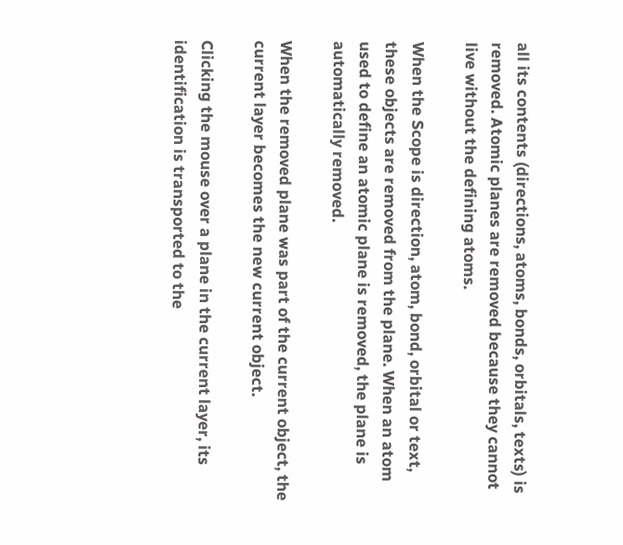all its contents (directions, atoms, bonds, orbitals, texts) is removed. Atomic planes are removed because they cannot live without the defining atoms.

When the Scope is direction, atom, bond, orbital or text, these objects are removed from the plane. When an atom used to define an atomic plane is removed, the plane is automatically removed.

When the removed plane was part of the current object, the current layer becomes the new current object.

Clicking the mouse over a plane in the current layer, its identification is transported to the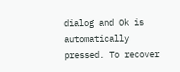dialog and Ok is automatically pressed. To recover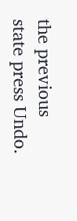the previous state press Undo.